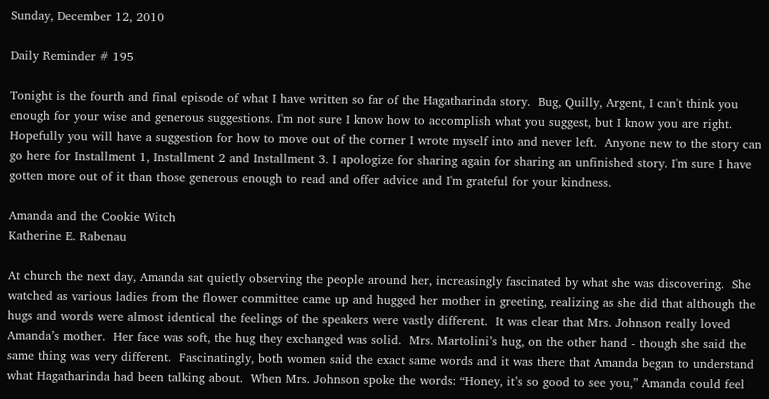Sunday, December 12, 2010

Daily Reminder # 195

Tonight is the fourth and final episode of what I have written so far of the Hagatharinda story.  Bug, Quilly, Argent, I can't think you enough for your wise and generous suggestions. I'm not sure I know how to accomplish what you suggest, but I know you are right. Hopefully you will have a suggestion for how to move out of the corner I wrote myself into and never left.  Anyone new to the story can go here for Installment 1, Installment 2 and Installment 3. I apologize for sharing again for sharing an unfinished story. I'm sure I have gotten more out of it than those generous enough to read and offer advice and I'm grateful for your kindness.

Amanda and the Cookie Witch
Katherine E. Rabenau

At church the next day, Amanda sat quietly observing the people around her, increasingly fascinated by what she was discovering.  She watched as various ladies from the flower committee came up and hugged her mother in greeting, realizing as she did that although the hugs and words were almost identical the feelings of the speakers were vastly different.  It was clear that Mrs. Johnson really loved Amanda’s mother.  Her face was soft, the hug they exchanged was solid.  Mrs. Martolini’s hug, on the other hand - though she said the same thing was very different.  Fascinatingly, both women said the exact same words and it was there that Amanda began to understand what Hagatharinda had been talking about.  When Mrs. Johnson spoke the words: “Honey, it’s so good to see you,” Amanda could feel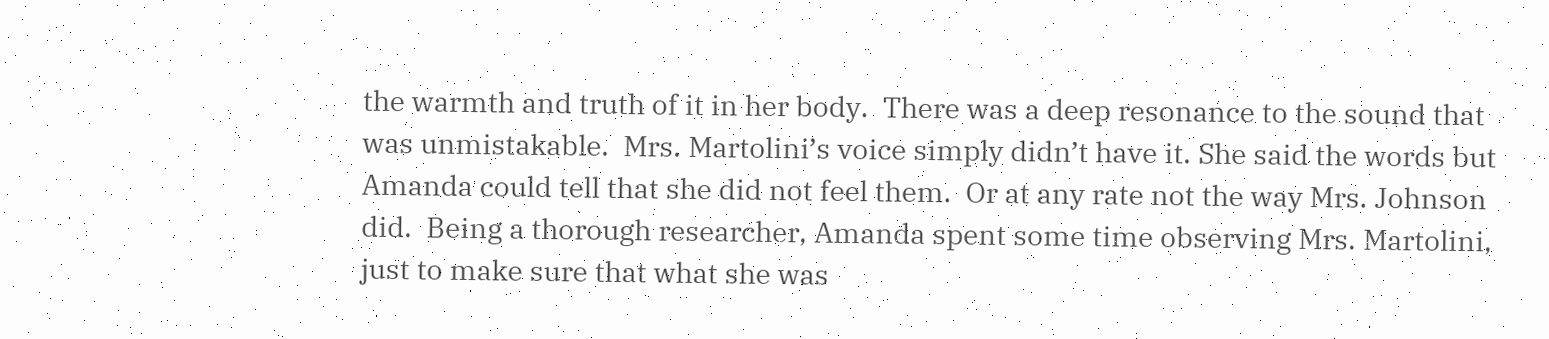the warmth and truth of it in her body.  There was a deep resonance to the sound that was unmistakable.  Mrs. Martolini’s voice simply didn’t have it. She said the words but Amanda could tell that she did not feel them.  Or at any rate not the way Mrs. Johnson did.  Being a thorough researcher, Amanda spent some time observing Mrs. Martolini, just to make sure that what she was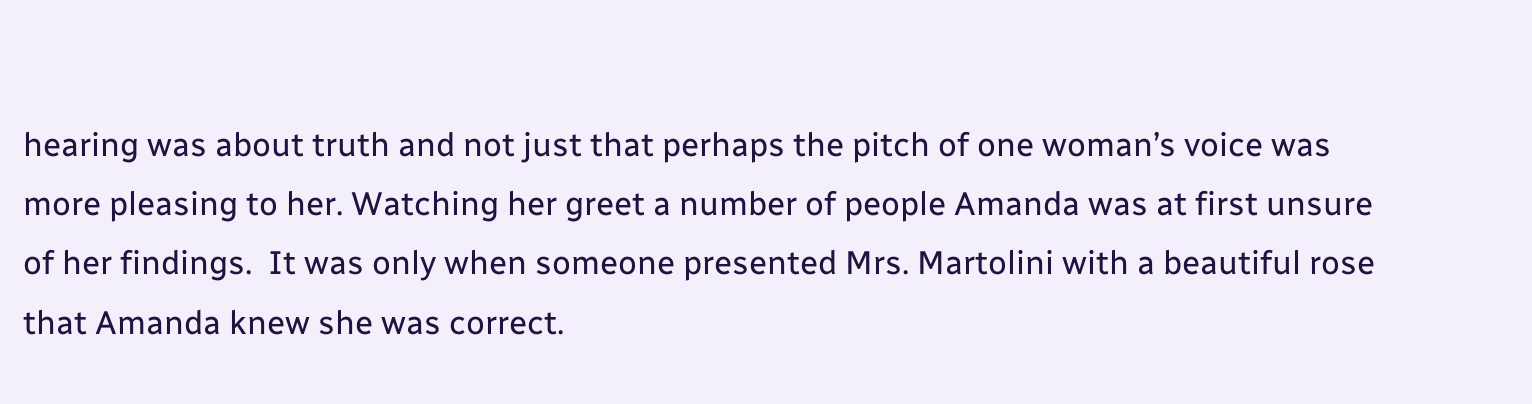hearing was about truth and not just that perhaps the pitch of one woman’s voice was more pleasing to her. Watching her greet a number of people Amanda was at first unsure of her findings.  It was only when someone presented Mrs. Martolini with a beautiful rose that Amanda knew she was correct.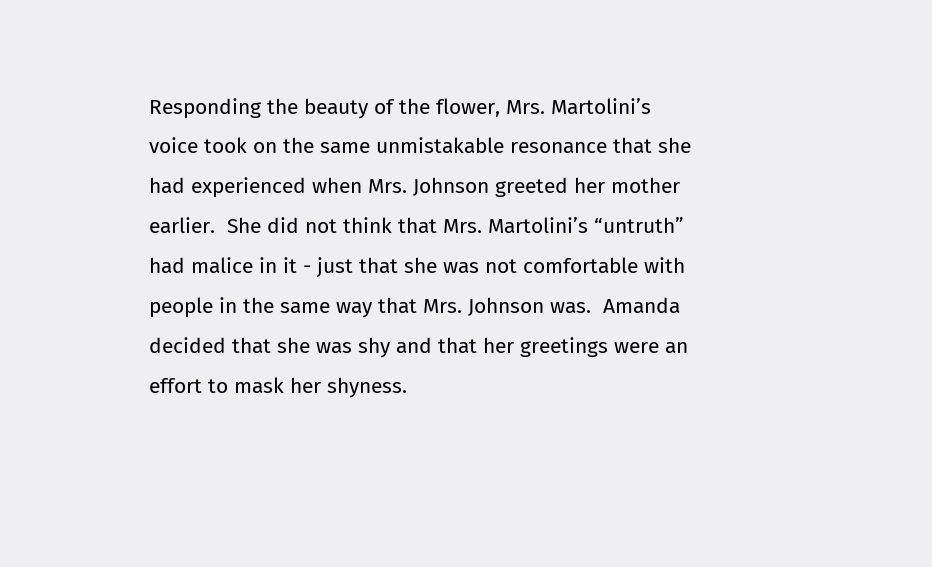Responding the beauty of the flower, Mrs. Martolini’s voice took on the same unmistakable resonance that she had experienced when Mrs. Johnson greeted her mother earlier.  She did not think that Mrs. Martolini’s “untruth” had malice in it - just that she was not comfortable with people in the same way that Mrs. Johnson was.  Amanda decided that she was shy and that her greetings were an effort to mask her shyness.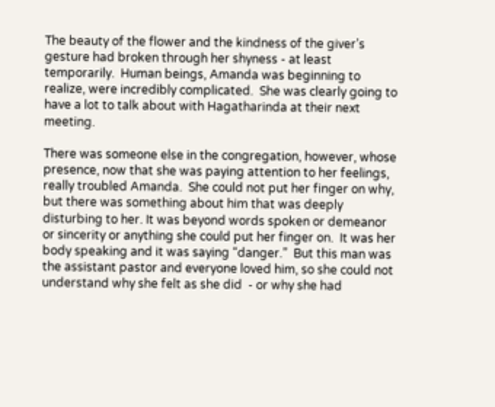The beauty of the flower and the kindness of the giver’s gesture had broken through her shyness - at least temporarily.  Human beings, Amanda was beginning to realize, were incredibly complicated.  She was clearly going to have a lot to talk about with Hagatharinda at their next meeting.

There was someone else in the congregation, however, whose presence, now that she was paying attention to her feelings, really troubled Amanda.  She could not put her finger on why, but there was something about him that was deeply disturbing to her. It was beyond words spoken or demeanor or sincerity or anything she could put her finger on.  It was her body speaking and it was saying “danger.”  But this man was the assistant pastor and everyone loved him, so she could not understand why she felt as she did  - or why she had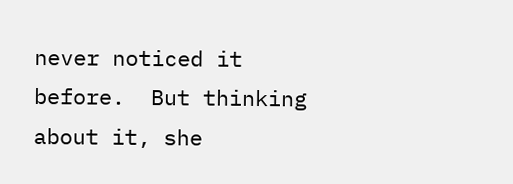never noticed it before.  But thinking about it, she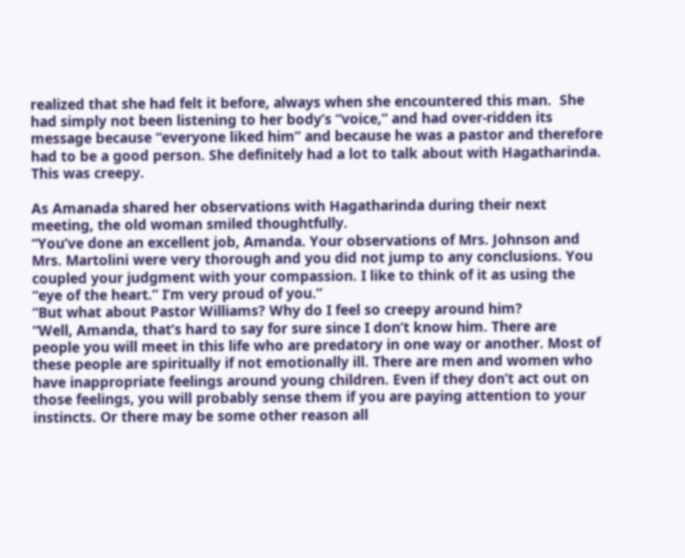realized that she had felt it before, always when she encountered this man.  She had simply not been listening to her body’s “voice,” and had over-ridden its message because “everyone liked him” and because he was a pastor and therefore had to be a good person. She definitely had a lot to talk about with Hagatharinda.  This was creepy.

As Amanada shared her observations with Hagatharinda during their next meeting, the old woman smiled thoughtfully.
“You’ve done an excellent job, Amanda. Your observations of Mrs. Johnson and Mrs. Martolini were very thorough and you did not jump to any conclusions. You coupled your judgment with your compassion. I like to think of it as using the “eye of the heart.” I’m very proud of you.”
“But what about Pastor Williams? Why do I feel so creepy around him?
“Well, Amanda, that’s hard to say for sure since I don’t know him. There are people you will meet in this life who are predatory in one way or another. Most of these people are spiritually if not emotionally ill. There are men and women who have inappropriate feelings around young children. Even if they don’t act out on those feelings, you will probably sense them if you are paying attention to your instincts. Or there may be some other reason all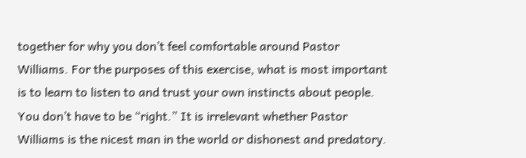together for why you don’t feel comfortable around Pastor Williams. For the purposes of this exercise, what is most important is to learn to listen to and trust your own instincts about people. You don’t have to be “right.” It is irrelevant whether Pastor Williams is the nicest man in the world or dishonest and predatory.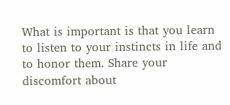What is important is that you learn to listen to your instincts in life and to honor them. Share your discomfort about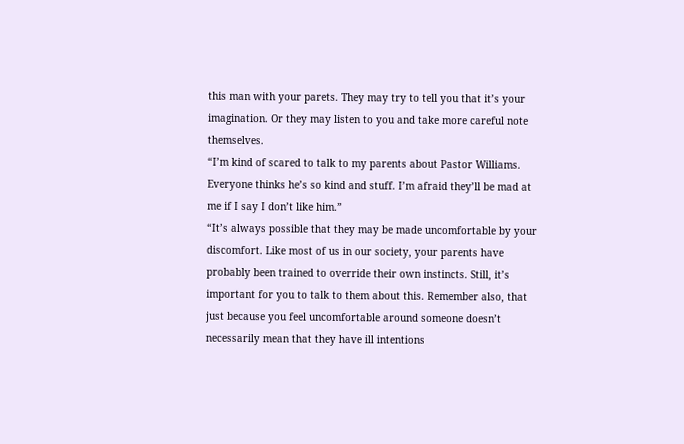this man with your parets. They may try to tell you that it’s your imagination. Or they may listen to you and take more careful note themselves.
“I’m kind of scared to talk to my parents about Pastor Williams. Everyone thinks he’s so kind and stuff. I’m afraid they’ll be mad at me if I say I don’t like him.”
“It’s always possible that they may be made uncomfortable by your discomfort. Like most of us in our society, your parents have probably been trained to override their own instincts. Still, it’s important for you to talk to them about this. Remember also, that just because you feel uncomfortable around someone doesn’t necessarily mean that they have ill intentions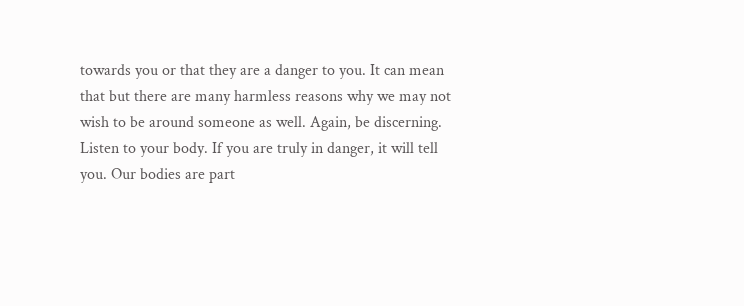towards you or that they are a danger to you. It can mean that but there are many harmless reasons why we may not wish to be around someone as well. Again, be discerning. Listen to your body. If you are truly in danger, it will tell you. Our bodies are part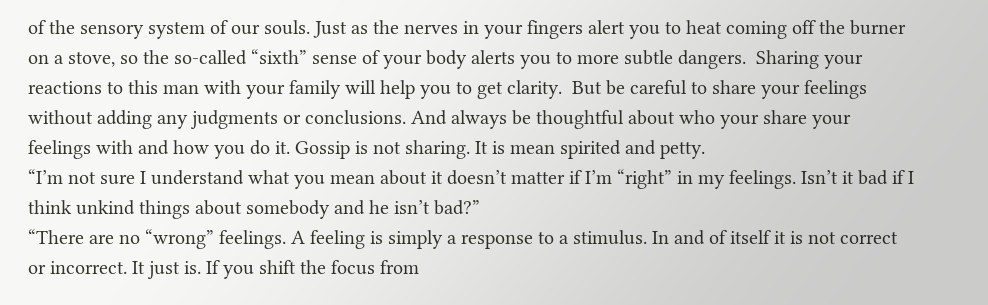of the sensory system of our souls. Just as the nerves in your fingers alert you to heat coming off the burner on a stove, so the so-called “sixth” sense of your body alerts you to more subtle dangers.  Sharing your reactions to this man with your family will help you to get clarity.  But be careful to share your feelings without adding any judgments or conclusions. And always be thoughtful about who your share your feelings with and how you do it. Gossip is not sharing. It is mean spirited and petty.
“I’m not sure I understand what you mean about it doesn’t matter if I’m “right” in my feelings. Isn’t it bad if I think unkind things about somebody and he isn’t bad?”
“There are no “wrong” feelings. A feeling is simply a response to a stimulus. In and of itself it is not correct or incorrect. It just is. If you shift the focus from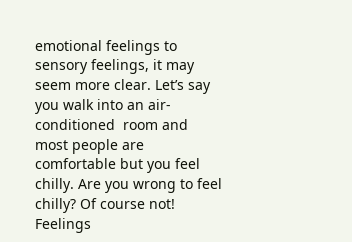emotional feelings to sensory feelings, it may seem more clear. Let’s say you walk into an air-conditioned  room and most people are comfortable but you feel chilly. Are you wrong to feel chilly? Of course not! Feelings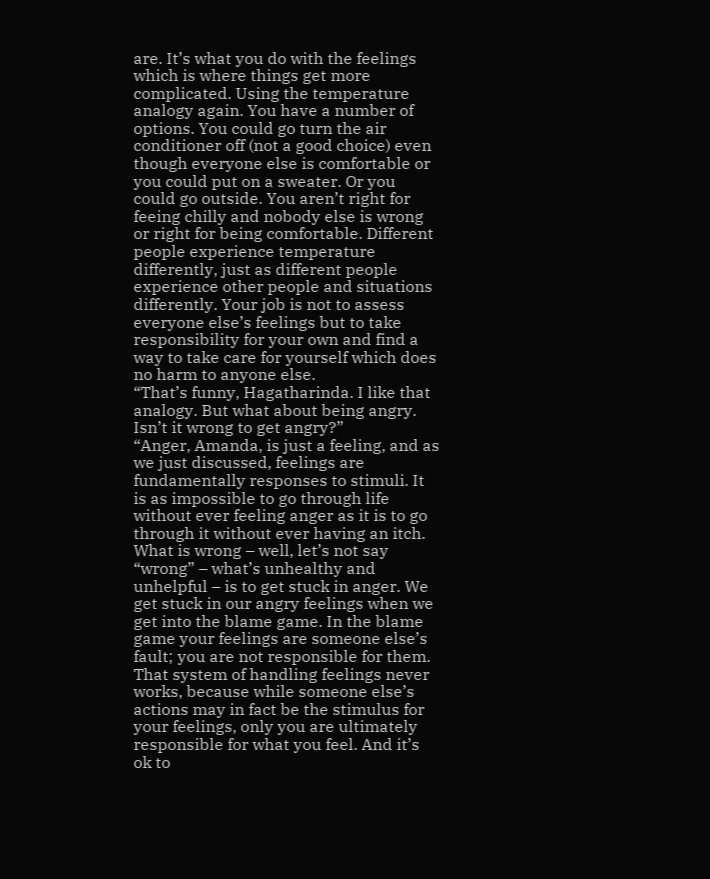are. It’s what you do with the feelings which is where things get more complicated. Using the temperature analogy again. You have a number of options. You could go turn the air conditioner off (not a good choice) even though everyone else is comfortable or you could put on a sweater. Or you could go outside. You aren’t right for feeing chilly and nobody else is wrong or right for being comfortable. Different people experience temperature differently, just as different people experience other people and situations differently. Your job is not to assess everyone else’s feelings but to take responsibility for your own and find a way to take care for yourself which does no harm to anyone else.
“That’s funny, Hagatharinda. I like that analogy. But what about being angry. Isn’t it wrong to get angry?”
“Anger, Amanda, is just a feeling, and as we just discussed, feelings are fundamentally responses to stimuli. It is as impossible to go through life without ever feeling anger as it is to go through it without ever having an itch. What is wrong – well, let’s not say “wrong” – what’s unhealthy and unhelpful – is to get stuck in anger. We get stuck in our angry feelings when we get into the blame game. In the blame game your feelings are someone else’s fault; you are not responsible for them. That system of handling feelings never works, because while someone else’s actions may in fact be the stimulus for your feelings, only you are ultimately responsible for what you feel. And it’s ok to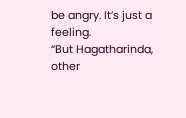be angry. It’s just a feeling.
“But Hagatharinda, other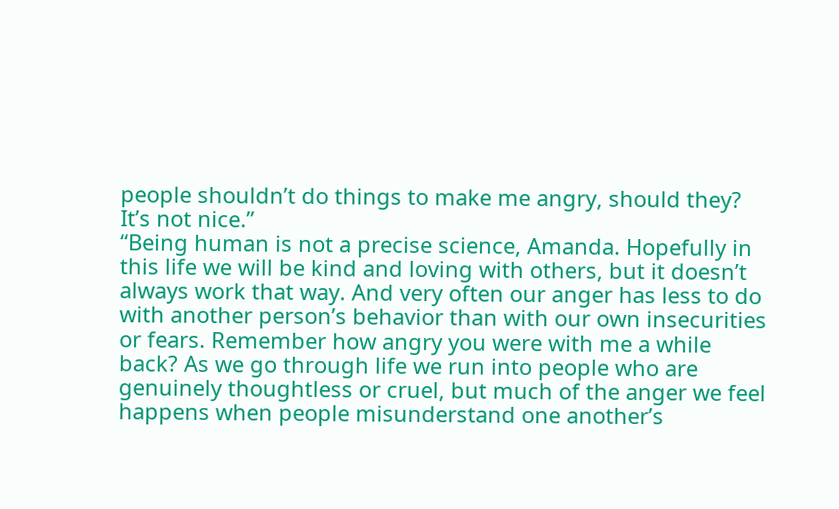people shouldn’t do things to make me angry, should they? It’s not nice.”
“Being human is not a precise science, Amanda. Hopefully in this life we will be kind and loving with others, but it doesn’t always work that way. And very often our anger has less to do with another person’s behavior than with our own insecurities or fears. Remember how angry you were with me a while back? As we go through life we run into people who are genuinely thoughtless or cruel, but much of the anger we feel happens when people misunderstand one another’s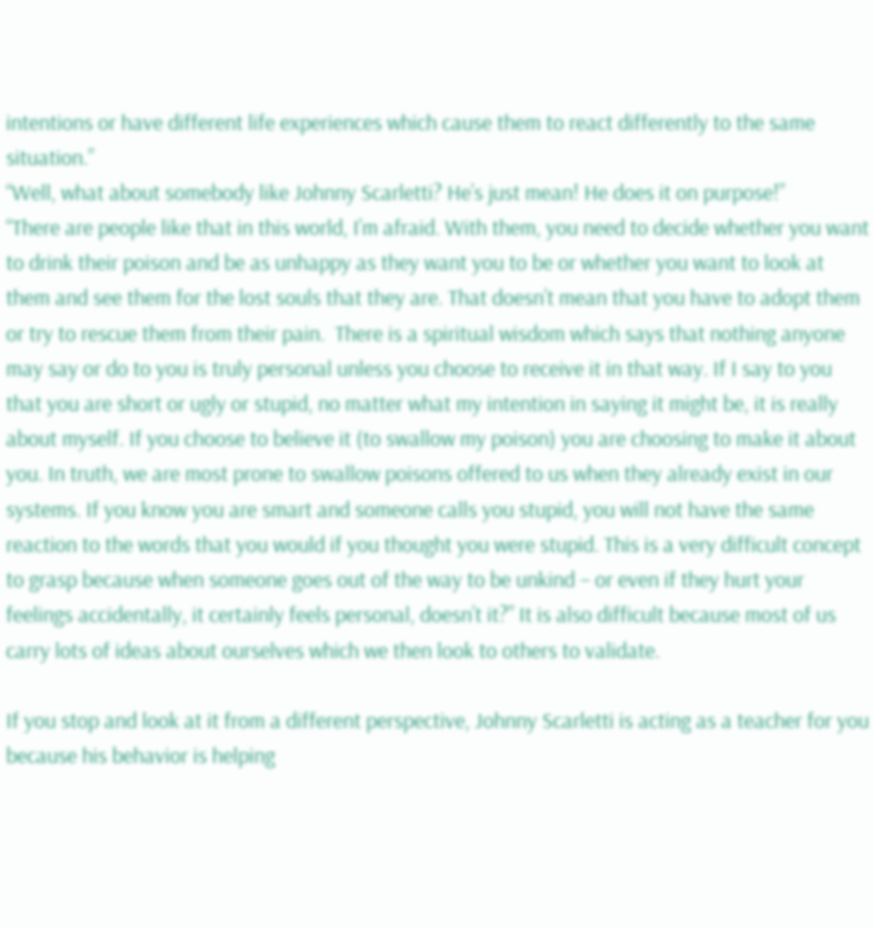intentions or have different life experiences which cause them to react differently to the same situation.”
“Well, what about somebody like Johnny Scarletti? He’s just mean! He does it on purpose!”
“There are people like that in this world, I’m afraid. With them, you need to decide whether you want to drink their poison and be as unhappy as they want you to be or whether you want to look at them and see them for the lost souls that they are. That doesn’t mean that you have to adopt them or try to rescue them from their pain.  There is a spiritual wisdom which says that nothing anyone may say or do to you is truly personal unless you choose to receive it in that way. If I say to you that you are short or ugly or stupid, no matter what my intention in saying it might be, it is really about myself. If you choose to believe it (to swallow my poison) you are choosing to make it about you. In truth, we are most prone to swallow poisons offered to us when they already exist in our systems. If you know you are smart and someone calls you stupid, you will not have the same reaction to the words that you would if you thought you were stupid. This is a very difficult concept to grasp because when someone goes out of the way to be unkind – or even if they hurt your feelings accidentally, it certainly feels personal, doesn’t it?” It is also difficult because most of us carry lots of ideas about ourselves which we then look to others to validate.

If you stop and look at it from a different perspective, Johnny Scarletti is acting as a teacher for you because his behavior is helping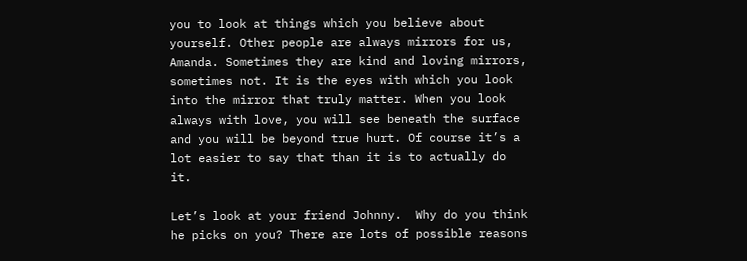you to look at things which you believe about yourself. Other people are always mirrors for us, Amanda. Sometimes they are kind and loving mirrors, sometimes not. It is the eyes with which you look into the mirror that truly matter. When you look always with love, you will see beneath the surface and you will be beyond true hurt. Of course it’s a lot easier to say that than it is to actually do it.

Let’s look at your friend Johnny.  Why do you think he picks on you? There are lots of possible reasons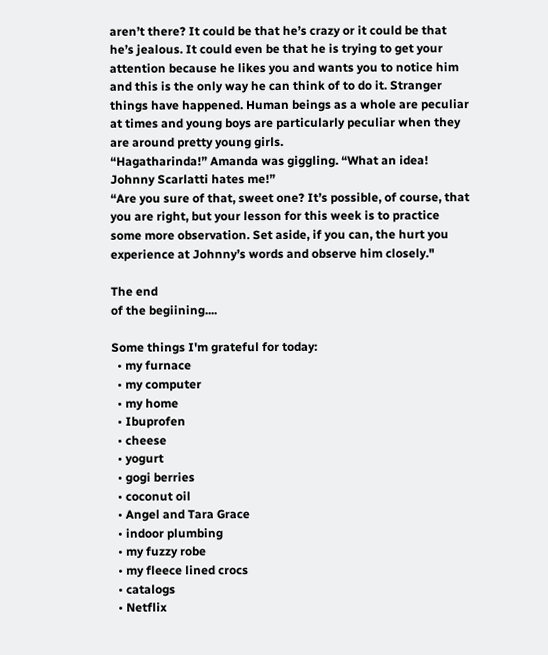aren’t there? It could be that he’s crazy or it could be that he’s jealous. It could even be that he is trying to get your attention because he likes you and wants you to notice him and this is the only way he can think of to do it. Stranger things have happened. Human beings as a whole are peculiar at times and young boys are particularly peculiar when they are around pretty young girls.
“Hagatharinda!” Amanda was giggling. “What an idea! Johnny Scarlatti hates me!”
“Are you sure of that, sweet one? It’s possible, of course, that you are right, but your lesson for this week is to practice some more observation. Set aside, if you can, the hurt you experience at Johnny’s words and observe him closely."

The end
of the begiining....

Some things I'm grateful for today:
  • my furnace
  • my computer
  • my home
  • Ibuprofen
  • cheese
  • yogurt
  • gogi berries
  • coconut oil
  • Angel and Tara Grace
  • indoor plumbing
  • my fuzzy robe
  • my fleece lined crocs
  • catalogs
  • Netflix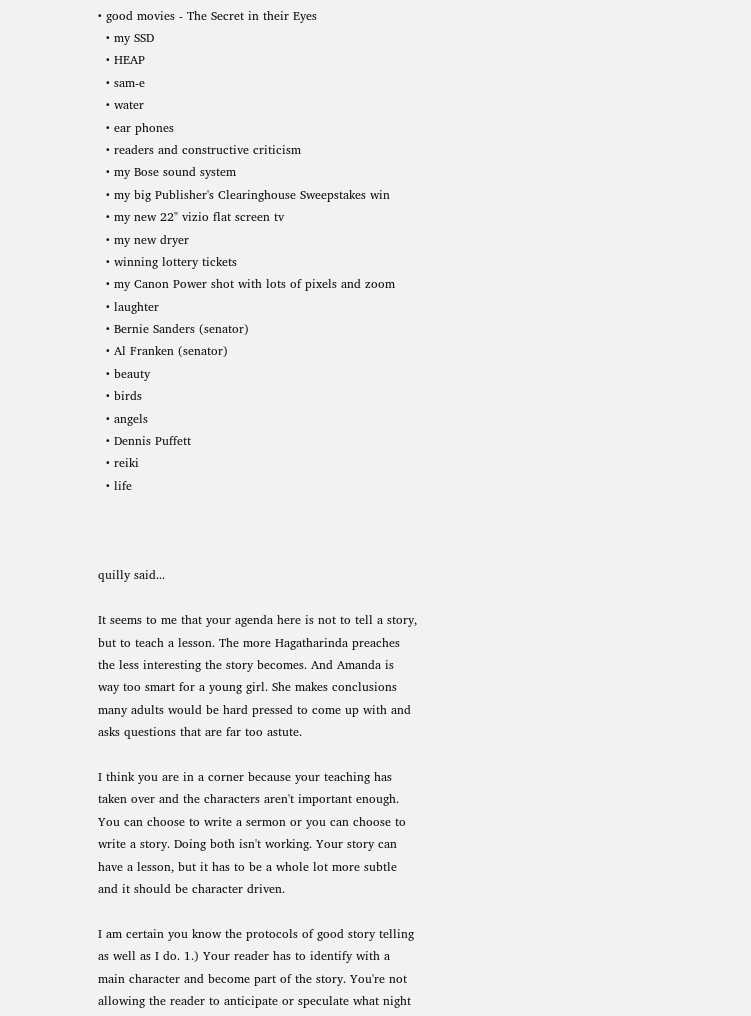• good movies - The Secret in their Eyes
  • my SSD
  • HEAP
  • sam-e
  • water
  • ear phones
  • readers and constructive criticism
  • my Bose sound system
  • my big Publisher's Clearinghouse Sweepstakes win
  • my new 22" vizio flat screen tv
  • my new dryer
  • winning lottery tickets
  • my Canon Power shot with lots of pixels and zoom
  • laughter
  • Bernie Sanders (senator)
  • Al Franken (senator)
  • beauty
  • birds
  • angels
  • Dennis Puffett
  • reiki
  • life



quilly said...

It seems to me that your agenda here is not to tell a story, but to teach a lesson. The more Hagatharinda preaches the less interesting the story becomes. And Amanda is way too smart for a young girl. She makes conclusions many adults would be hard pressed to come up with and asks questions that are far too astute.

I think you are in a corner because your teaching has taken over and the characters aren't important enough. You can choose to write a sermon or you can choose to write a story. Doing both isn't working. Your story can have a lesson, but it has to be a whole lot more subtle and it should be character driven.

I am certain you know the protocols of good story telling as well as I do. 1.) Your reader has to identify with a main character and become part of the story. You're not allowing the reader to anticipate or speculate what night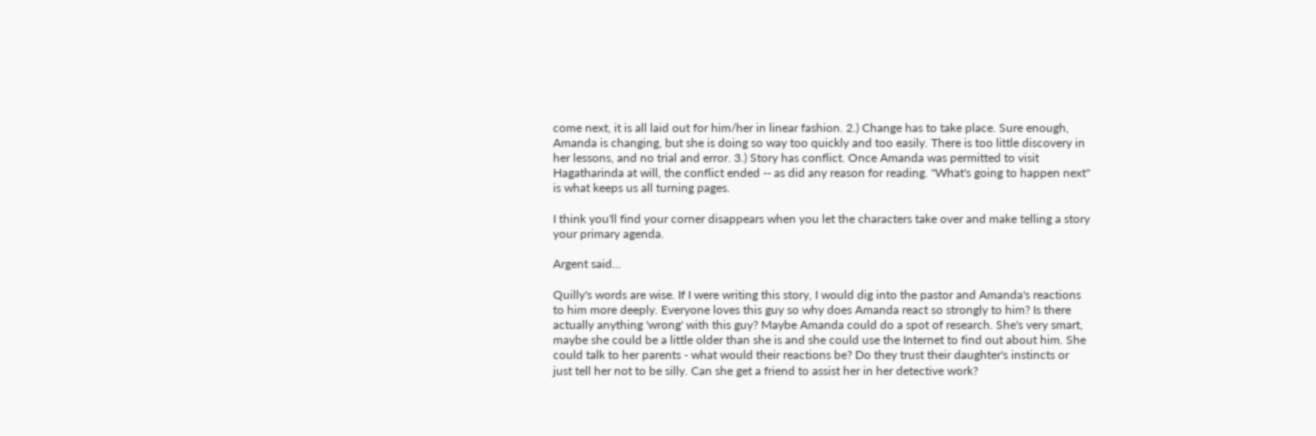come next, it is all laid out for him/her in linear fashion. 2.) Change has to take place. Sure enough, Amanda is changing, but she is doing so way too quickly and too easily. There is too little discovery in her lessons, and no trial and error. 3.) Story has conflict. Once Amanda was permitted to visit Hagatharinda at will, the conflict ended -- as did any reason for reading. "What's going to happen next" is what keeps us all turning pages.

I think you'll find your corner disappears when you let the characters take over and make telling a story your primary agenda.

Argent said...

Quilly's words are wise. If I were writing this story, I would dig into the pastor and Amanda's reactions to him more deeply. Everyone loves this guy so why does Amanda react so strongly to him? Is there actually anything 'wrong' with this guy? Maybe Amanda could do a spot of research. She's very smart, maybe she could be a little older than she is and she could use the Internet to find out about him. She could talk to her parents - what would their reactions be? Do they trust their daughter's instincts or just tell her not to be silly. Can she get a friend to assist her in her detective work?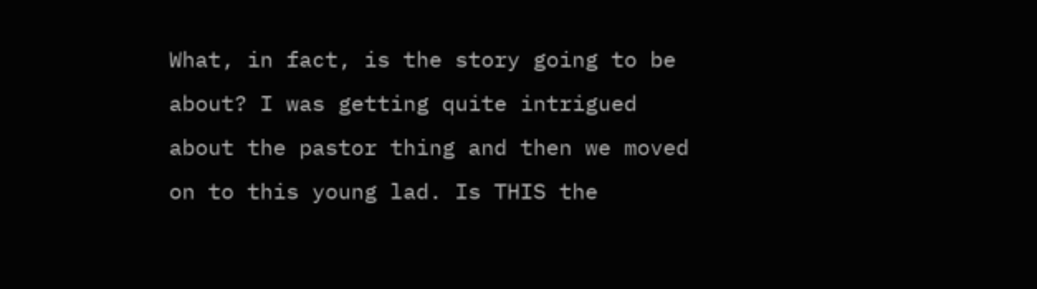What, in fact, is the story going to be about? I was getting quite intrigued about the pastor thing and then we moved on to this young lad. Is THIS the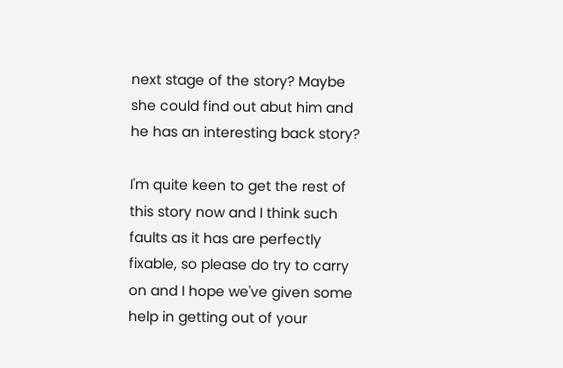next stage of the story? Maybe she could find out abut him and he has an interesting back story?

I'm quite keen to get the rest of this story now and I think such faults as it has are perfectly fixable, so please do try to carry on and I hope we've given some help in getting out of your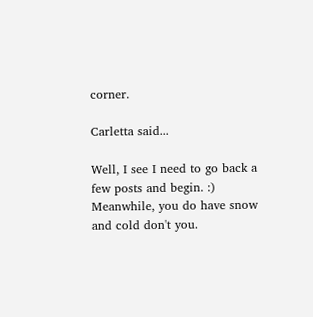corner.

Carletta said...

Well, I see I need to go back a few posts and begin. :)
Meanwhile, you do have snow and cold don't you.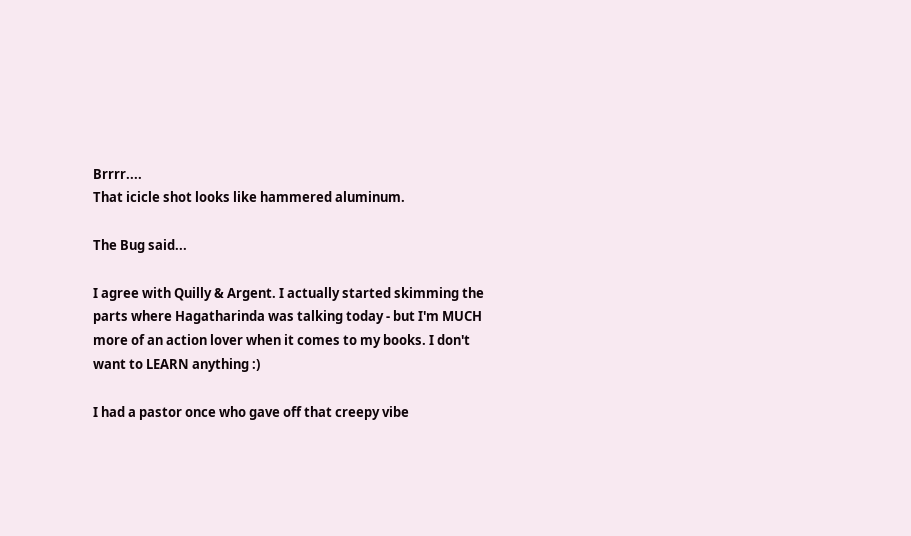Brrrr....
That icicle shot looks like hammered aluminum.

The Bug said...

I agree with Quilly & Argent. I actually started skimming the parts where Hagatharinda was talking today - but I'm MUCH more of an action lover when it comes to my books. I don't want to LEARN anything :)

I had a pastor once who gave off that creepy vibe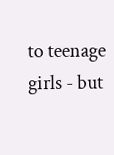to teenage girls - but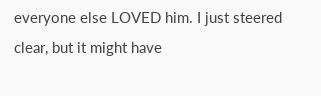everyone else LOVED him. I just steered clear, but it might have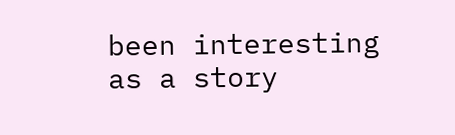been interesting as a story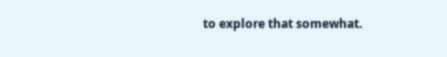to explore that somewhat.